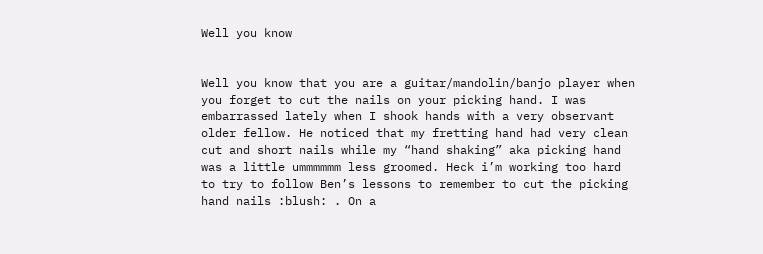Well you know


Well you know that you are a guitar/mandolin/banjo player when you forget to cut the nails on your picking hand. I was embarrassed lately when I shook hands with a very observant older fellow. He noticed that my fretting hand had very clean cut and short nails while my “hand shaking” aka picking hand was a little ummmmmm less groomed. Heck i’m working too hard to try to follow Ben’s lessons to remember to cut the picking hand nails :blush: . On a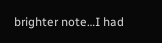brighter note…I had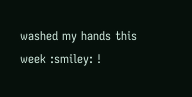washed my hands this week :smiley: !